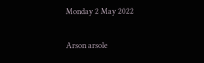Monday 2 May 2022

Arson arsole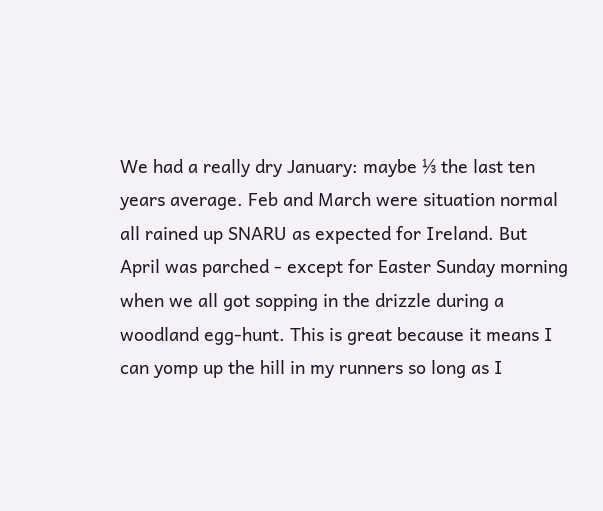We had a really dry January: maybe ⅓ the last ten years average. Feb and March were situation normal all rained up SNARU as expected for Ireland. But April was parched - except for Easter Sunday morning when we all got sopping in the drizzle during a woodland egg-hunt. This is great because it means I can yomp up the hill in my runners so long as I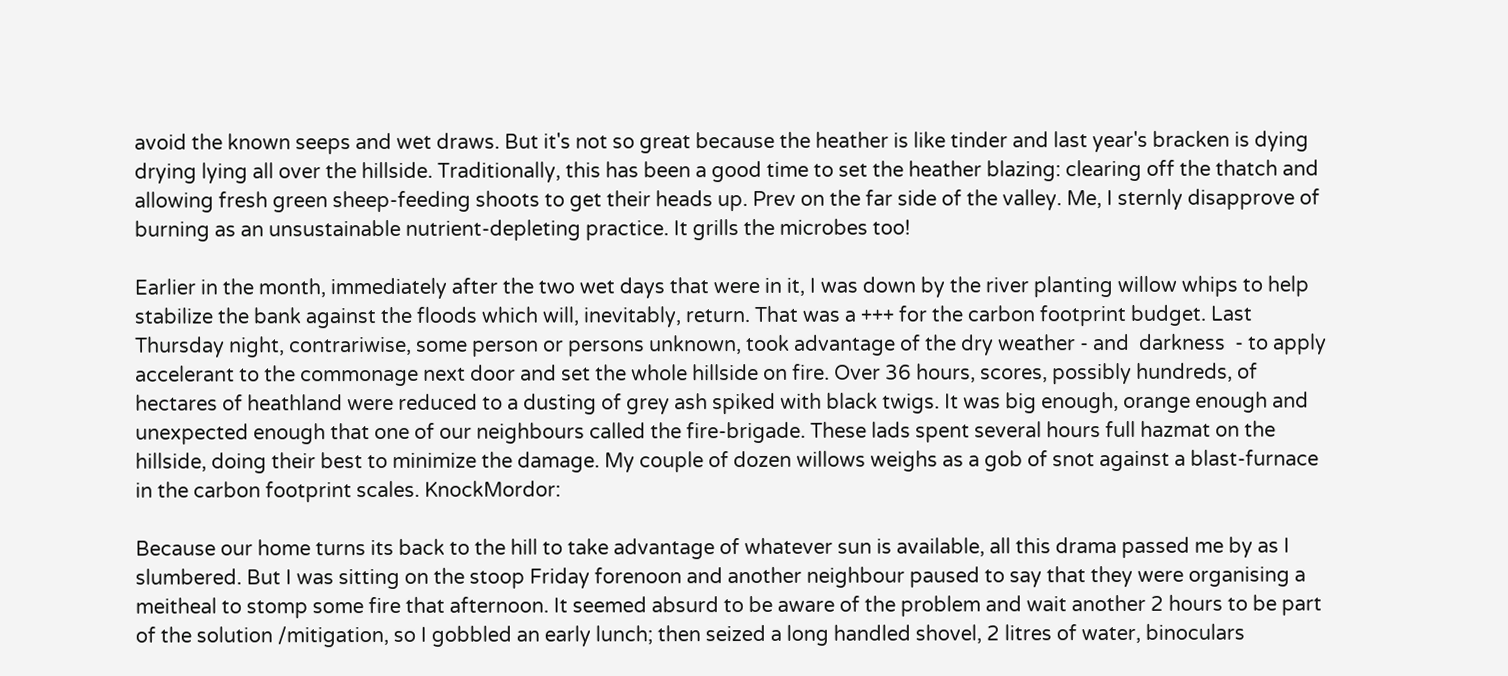avoid the known seeps and wet draws. But it's not so great because the heather is like tinder and last year's bracken is dying drying lying all over the hillside. Traditionally, this has been a good time to set the heather blazing: clearing off the thatch and allowing fresh green sheep-feeding shoots to get their heads up. Prev on the far side of the valley. Me, I sternly disapprove of burning as an unsustainable nutrient-depleting practice. It grills the microbes too!

Earlier in the month, immediately after the two wet days that were in it, I was down by the river planting willow whips to help stabilize the bank against the floods which will, inevitably, return. That was a +++ for the carbon footprint budget. Last Thursday night, contrariwise, some person or persons unknown, took advantage of the dry weather - and  darkness  - to apply accelerant to the commonage next door and set the whole hillside on fire. Over 36 hours, scores, possibly hundreds, of hectares of heathland were reduced to a dusting of grey ash spiked with black twigs. It was big enough, orange enough and unexpected enough that one of our neighbours called the fire-brigade. These lads spent several hours full hazmat on the hillside, doing their best to minimize the damage. My couple of dozen willows weighs as a gob of snot against a blast-furnace in the carbon footprint scales. KnockMordor:

Because our home turns its back to the hill to take advantage of whatever sun is available, all this drama passed me by as I slumbered. But I was sitting on the stoop Friday forenoon and another neighbour paused to say that they were organising a meitheal to stomp some fire that afternoon. It seemed absurd to be aware of the problem and wait another 2 hours to be part of the solution /mitigation, so I gobbled an early lunch; then seized a long handled shovel, 2 litres of water, binoculars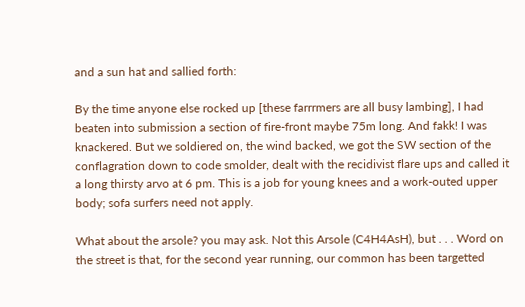and a sun hat and sallied forth:

By the time anyone else rocked up [these farrrmers are all busy lambing], I had beaten into submission a section of fire-front maybe 75m long. And fakk! I was knackered. But we soldiered on, the wind backed, we got the SW section of the conflagration down to code smolder, dealt with the recidivist flare ups and called it a long thirsty arvo at 6 pm. This is a job for young knees and a work-outed upper body; sofa surfers need not apply.

What about the arsole? you may ask. Not this Arsole (C4H4AsH), but . . . Word on the street is that, for the second year running, our common has been targetted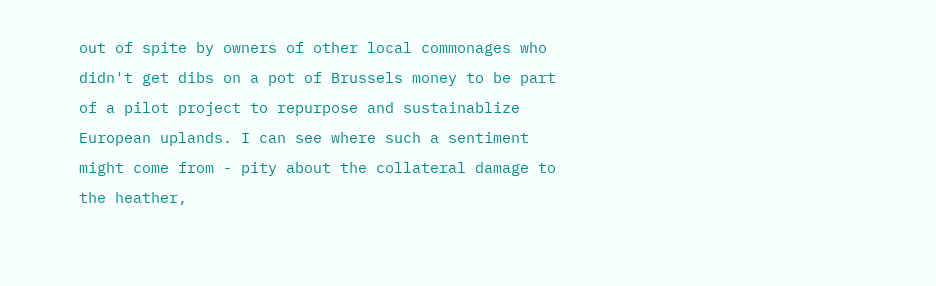out of spite by owners of other local commonages who didn't get dibs on a pot of Brussels money to be part of a pilot project to repurpose and sustainablize European uplands. I can see where such a sentiment might come from - pity about the collateral damage to the heather,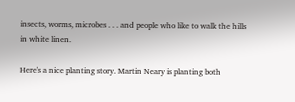insects, worms, microbes . . . and people who like to walk the hills in white linen.

Here's a nice planting story. Martin Neary is planting both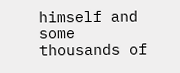himself and some thousands of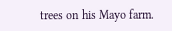trees on his Mayo farm.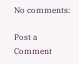No comments:

Post a Comment